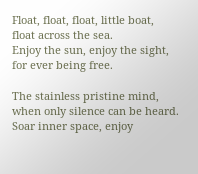Float, float, float, little boat,
float across the sea.
Enjoy the sun, enjoy the sight,
for ever being free.

The stainless pristine mind,
when only silence can be heard.
Soar inner space, enjoy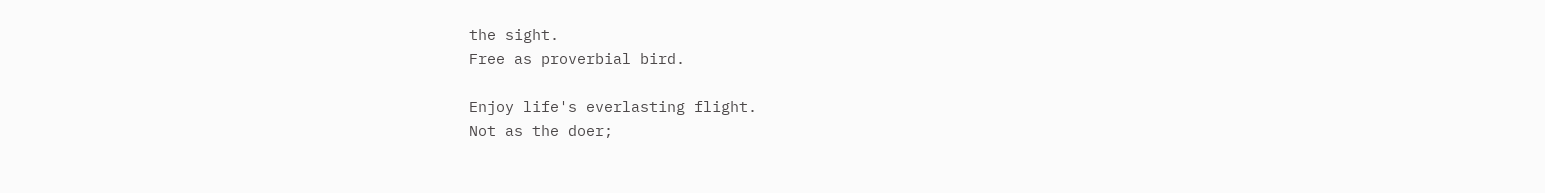the sight.
Free as proverbial bird.

Enjoy life's everlasting flight.
Not as the doer;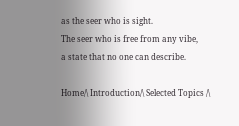as the seer who is sight.
The seer who is free from any vibe,
a state that no one can describe.

Home/\ Introduction/\ Selected Topics /\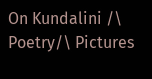On Kundalini /\ Poetry/\ Pictures